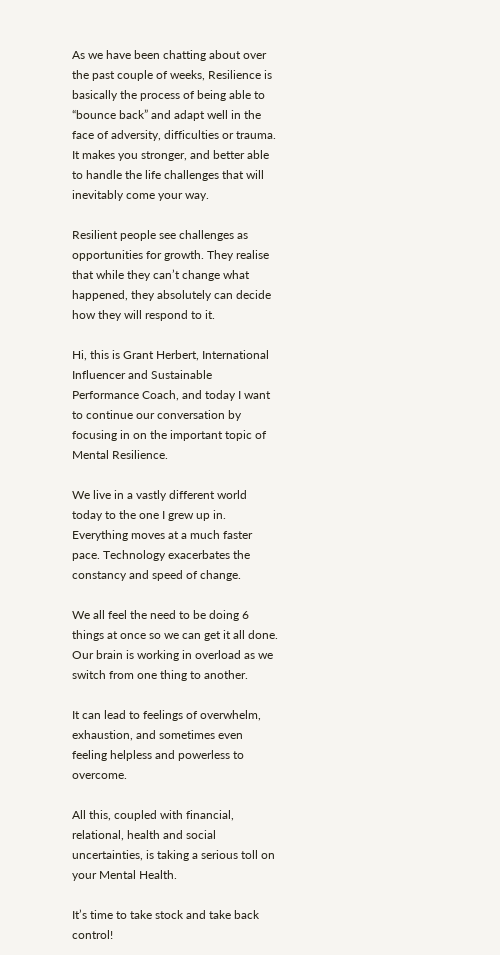As we have been chatting about over the past couple of weeks, Resilience is basically the process of being able to “bounce back” and adapt well in the face of adversity, difficulties or trauma. It makes you stronger, and better able to handle the life challenges that will inevitably come your way.

Resilient people see challenges as opportunities for growth. They realise that while they can’t change what happened, they absolutely can decide how they will respond to it.

Hi, this is Grant Herbert, International Influencer and Sustainable Performance Coach, and today I want to continue our conversation by focusing in on the important topic of Mental Resilience.

We live in a vastly different world today to the one I grew up in. Everything moves at a much faster pace. Technology exacerbates the constancy and speed of change.

We all feel the need to be doing 6 things at once so we can get it all done. Our brain is working in overload as we switch from one thing to another.

It can lead to feelings of overwhelm, exhaustion, and sometimes even feeling helpless and powerless to overcome.

All this, coupled with financial, relational, health and social uncertainties, is taking a serious toll on your Mental Health.

It’s time to take stock and take back control!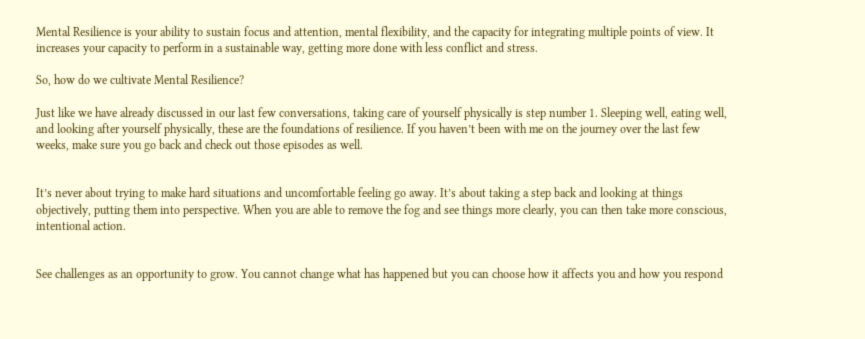Mental Resilience is your ability to sustain focus and attention, mental flexibility, and the capacity for integrating multiple points of view. It increases your capacity to perform in a sustainable way, getting more done with less conflict and stress.

So, how do we cultivate Mental Resilience?

Just like we have already discussed in our last few conversations, taking care of yourself physically is step number 1. Sleeping well, eating well, and looking after yourself physically, these are the foundations of resilience. If you haven’t been with me on the journey over the last few weeks, make sure you go back and check out those episodes as well.


It’s never about trying to make hard situations and uncomfortable feeling go away. It’s about taking a step back and looking at things objectively, putting them into perspective. When you are able to remove the fog and see things more clearly, you can then take more conscious, intentional action.


See challenges as an opportunity to grow. You cannot change what has happened but you can choose how it affects you and how you respond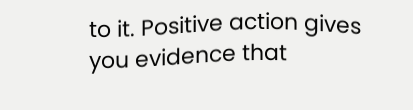to it. Positive action gives you evidence that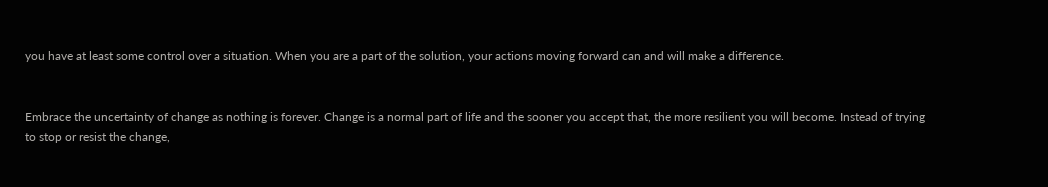you have at least some control over a situation. When you are a part of the solution, your actions moving forward can and will make a difference.


Embrace the uncertainty of change as nothing is forever. Change is a normal part of life and the sooner you accept that, the more resilient you will become. Instead of trying to stop or resist the change,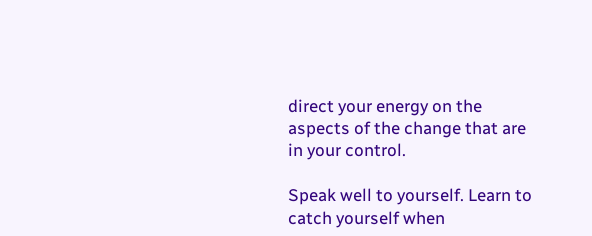direct your energy on the aspects of the change that are in your control.

Speak well to yourself. Learn to catch yourself when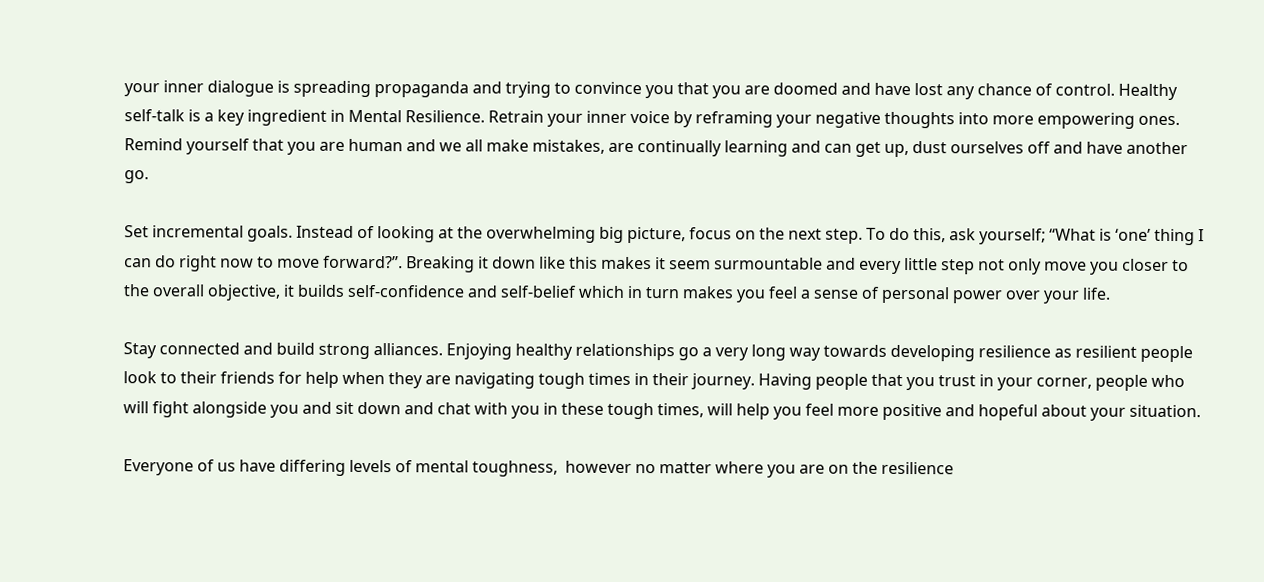your inner dialogue is spreading propaganda and trying to convince you that you are doomed and have lost any chance of control. Healthy self-talk is a key ingredient in Mental Resilience. Retrain your inner voice by reframing your negative thoughts into more empowering ones. Remind yourself that you are human and we all make mistakes, are continually learning and can get up, dust ourselves off and have another go.

Set incremental goals. Instead of looking at the overwhelming big picture, focus on the next step. To do this, ask yourself; “What is ‘one’ thing I can do right now to move forward?”. Breaking it down like this makes it seem surmountable and every little step not only move you closer to the overall objective, it builds self-confidence and self-belief which in turn makes you feel a sense of personal power over your life.

Stay connected and build strong alliances. Enjoying healthy relationships go a very long way towards developing resilience as resilient people look to their friends for help when they are navigating tough times in their journey. Having people that you trust in your corner, people who will fight alongside you and sit down and chat with you in these tough times, will help you feel more positive and hopeful about your situation.

Everyone of us have differing levels of mental toughness,  however no matter where you are on the resilience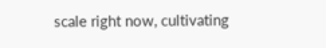scale right now, cultivating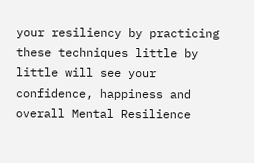your resiliency by practicing these techniques little by little will see your confidence, happiness and overall Mental Resilience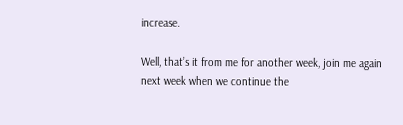increase.

Well, that’s it from me for another week, join me again next week when we continue the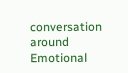conversation around Emotional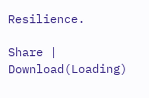Resilience.

Share | Download(Loading)